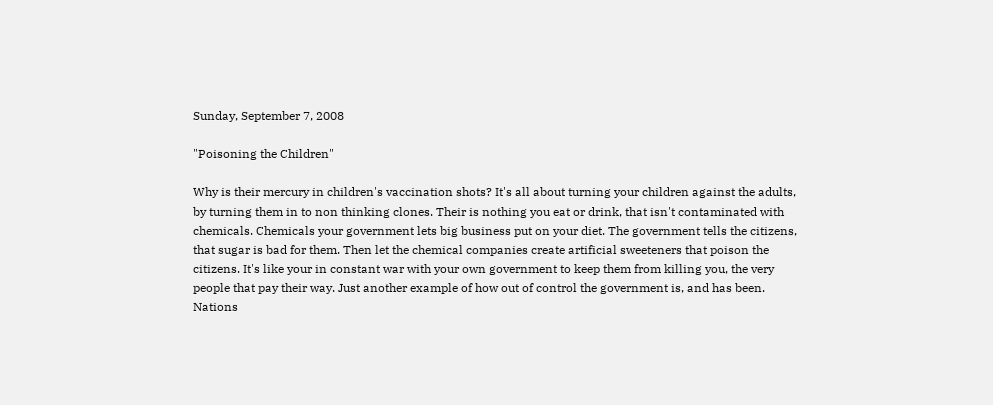Sunday, September 7, 2008

"Poisoning the Children"

Why is their mercury in children's vaccination shots? It's all about turning your children against the adults, by turning them in to non thinking clones. Their is nothing you eat or drink, that isn't contaminated with chemicals. Chemicals your government lets big business put on your diet. The government tells the citizens, that sugar is bad for them. Then let the chemical companies create artificial sweeteners that poison the citizens. It's like your in constant war with your own government to keep them from killing you, the very people that pay their way. Just another example of how out of control the government is, and has been. Nations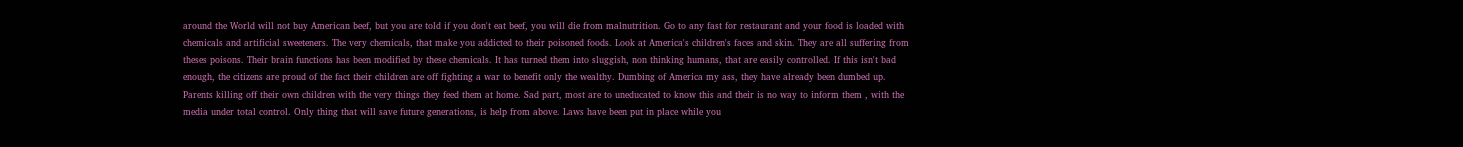around the World will not buy American beef, but you are told if you don't eat beef, you will die from malnutrition. Go to any fast for restaurant and your food is loaded with chemicals and artificial sweeteners. The very chemicals, that make you addicted to their poisoned foods. Look at America's children's faces and skin. They are all suffering from theses poisons. Their brain functions has been modified by these chemicals. It has turned them into sluggish, non thinking humans, that are easily controlled. If this isn't bad enough, the citizens are proud of the fact their children are off fighting a war to benefit only the wealthy. Dumbing of America my ass, they have already been dumbed up. Parents killing off their own children with the very things they feed them at home. Sad part, most are to uneducated to know this and their is no way to inform them , with the media under total control. Only thing that will save future generations, is help from above. Laws have been put in place while you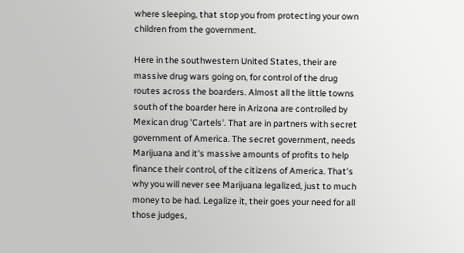where sleeping, that stop you from protecting your own children from the government.

Here in the southwestern United States, their are massive drug wars going on, for control of the drug routes across the boarders. Almost all the little towns south of the boarder here in Arizona are controlled by Mexican drug 'Cartels'. That are in partners with secret government of America. The secret government, needs Marijuana and it's massive amounts of profits to help finance their control, of the citizens of America. That's why you will never see Marijuana legalized, just to much money to be had. Legalize it, their goes your need for all those judges,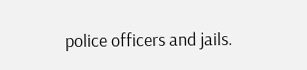police officers and jails.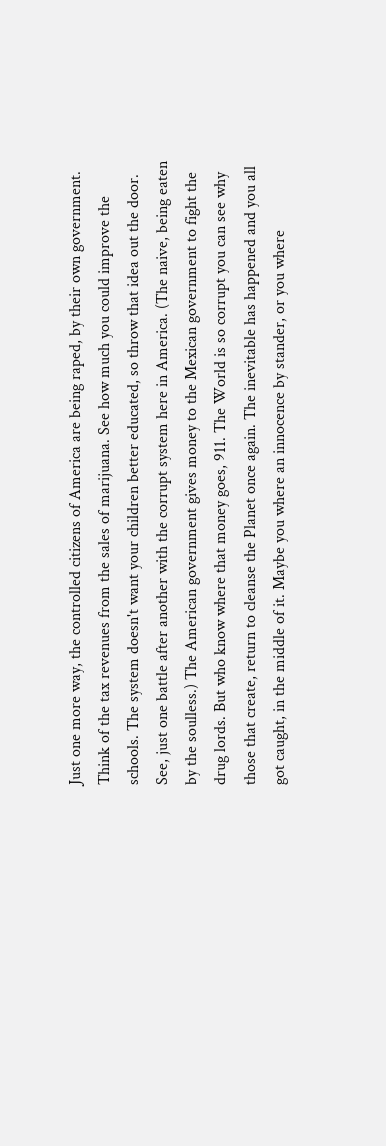Just one more way, the controlled citizens of America are being raped, by their own government. Think of the tax revenues from the sales of marijuana. See how much you could improve the schools. The system doesn't want your children better educated, so throw that idea out the door. See, just one battle after another with the corrupt system here in America. (The naive, being eaten by the soulless.) The American government gives money to the Mexican government to fight the drug lords. But who know where that money goes, 911. The World is so corrupt you can see why those that create, return to cleanse the Planet once again. The inevitable has happened and you all got caught, in the middle of it. Maybe you where an innocence by stander, or you where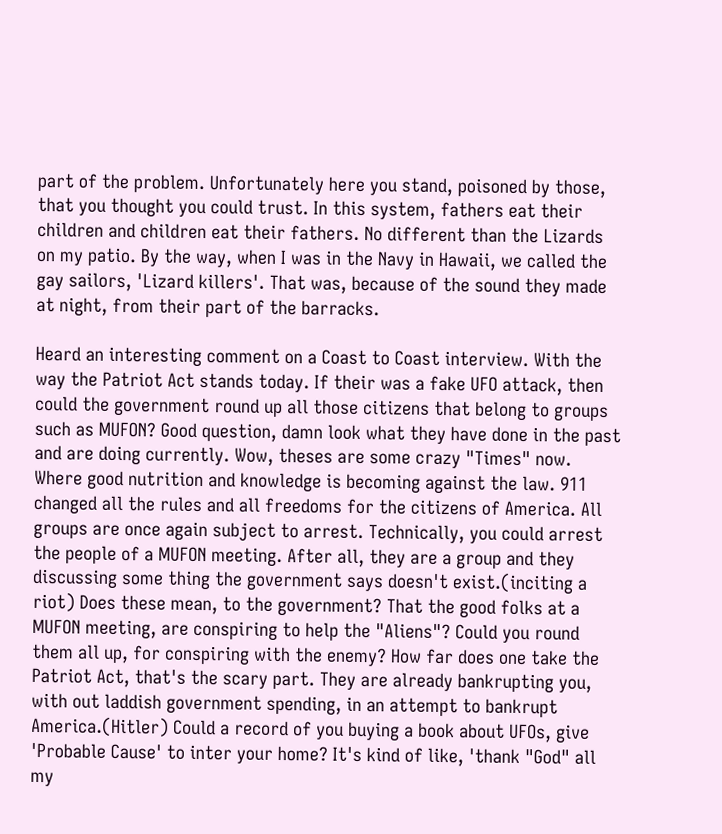part of the problem. Unfortunately here you stand, poisoned by those, that you thought you could trust. In this system, fathers eat their children and children eat their fathers. No different than the Lizards on my patio. By the way, when I was in the Navy in Hawaii, we called the gay sailors, 'Lizard killers'. That was, because of the sound they made at night, from their part of the barracks.

Heard an interesting comment on a Coast to Coast interview. With the way the Patriot Act stands today. If their was a fake UFO attack, then could the government round up all those citizens that belong to groups such as MUFON? Good question, damn look what they have done in the past and are doing currently. Wow, theses are some crazy "Times" now. Where good nutrition and knowledge is becoming against the law. 911 changed all the rules and all freedoms for the citizens of America. All groups are once again subject to arrest. Technically, you could arrest the people of a MUFON meeting. After all, they are a group and they discussing some thing the government says doesn't exist.(inciting a riot) Does these mean, to the government? That the good folks at a MUFON meeting, are conspiring to help the "Aliens"? Could you round them all up, for conspiring with the enemy? How far does one take the Patriot Act, that's the scary part. They are already bankrupting you, with out laddish government spending, in an attempt to bankrupt America.(Hitler) Could a record of you buying a book about UFOs, give 'Probable Cause' to inter your home? It's kind of like, 'thank "God" all my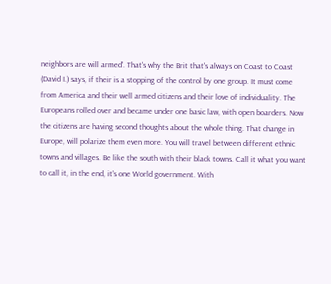neighbors are will armed'. That's why the Brit that's always on Coast to Coast (David I.) says, if their is a stopping of the control by one group. It must come from America and their well armed citizens and their love of individuality. The Europeans rolled over and became under one basic law, with open boarders. Now the citizens are having second thoughts about the whole thing. That change in Europe, will polarize them even more. You will travel between different ethnic towns and villages. Be like the south with their black towns. Call it what you want to call it, in the end, it's one World government. With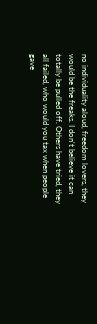no individuality aloud, freedom lovers, they would be the freaks. I don't believe it can totally be pulled off. Others have tried, they all failed, who would you tax when people gave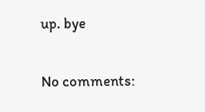up. bye

No comments: